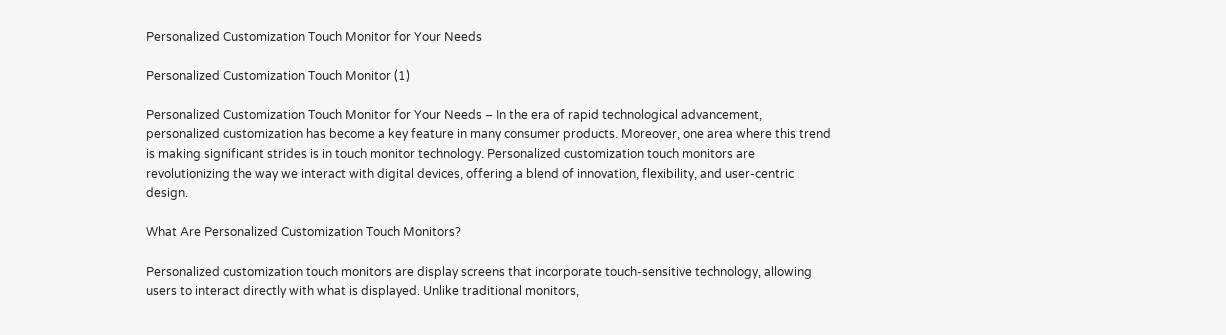Personalized Customization Touch Monitor for Your Needs

Personalized Customization Touch Monitor (1)

Personalized Customization Touch Monitor for Your Needs – In the era of rapid technological advancement, personalized customization has become a key feature in many consumer products. Moreover, one area where this trend is making significant strides is in touch monitor technology. Personalized customization touch monitors are revolutionizing the way we interact with digital devices, offering a blend of innovation, flexibility, and user-centric design.

What Are Personalized Customization Touch Monitors?

Personalized customization touch monitors are display screens that incorporate touch-sensitive technology, allowing users to interact directly with what is displayed. Unlike traditional monitors,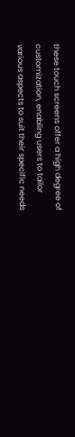these touch screens offer a high degree of customization, enabling users to tailor various aspects to suit their specific needs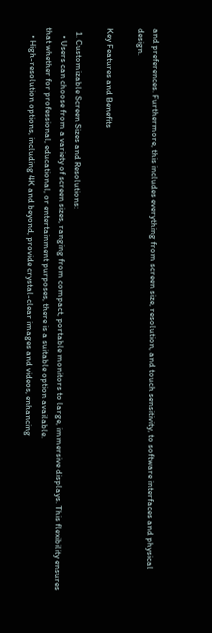and preferences. Furthermore, this includes everything from screen size, resolution, and touch sensitivity, to software interfaces and physical design.

Key Features and Benefits

  1. Customizable Screen Sizes and Resolutions:
    • Users can choose from a variety of screen sizes, ranging from compact, portable monitors to large, immersive displays. This flexibility ensures that whether for professional, educational, or entertainment purposes, there is a suitable option available.
    • High-resolution options, including 4K and beyond, provide crystal-clear images and videos, enhancing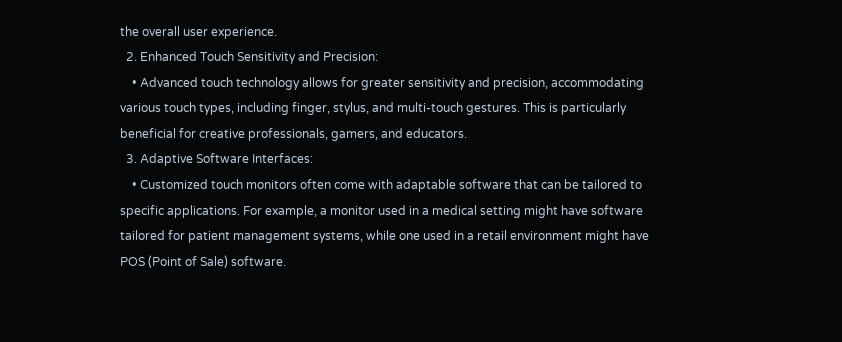the overall user experience.
  2. Enhanced Touch Sensitivity and Precision:
    • Advanced touch technology allows for greater sensitivity and precision, accommodating various touch types, including finger, stylus, and multi-touch gestures. This is particularly beneficial for creative professionals, gamers, and educators.
  3. Adaptive Software Interfaces:
    • Customized touch monitors often come with adaptable software that can be tailored to specific applications. For example, a monitor used in a medical setting might have software tailored for patient management systems, while one used in a retail environment might have POS (Point of Sale) software.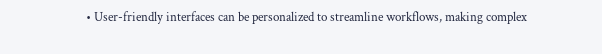• User-friendly interfaces can be personalized to streamline workflows, making complex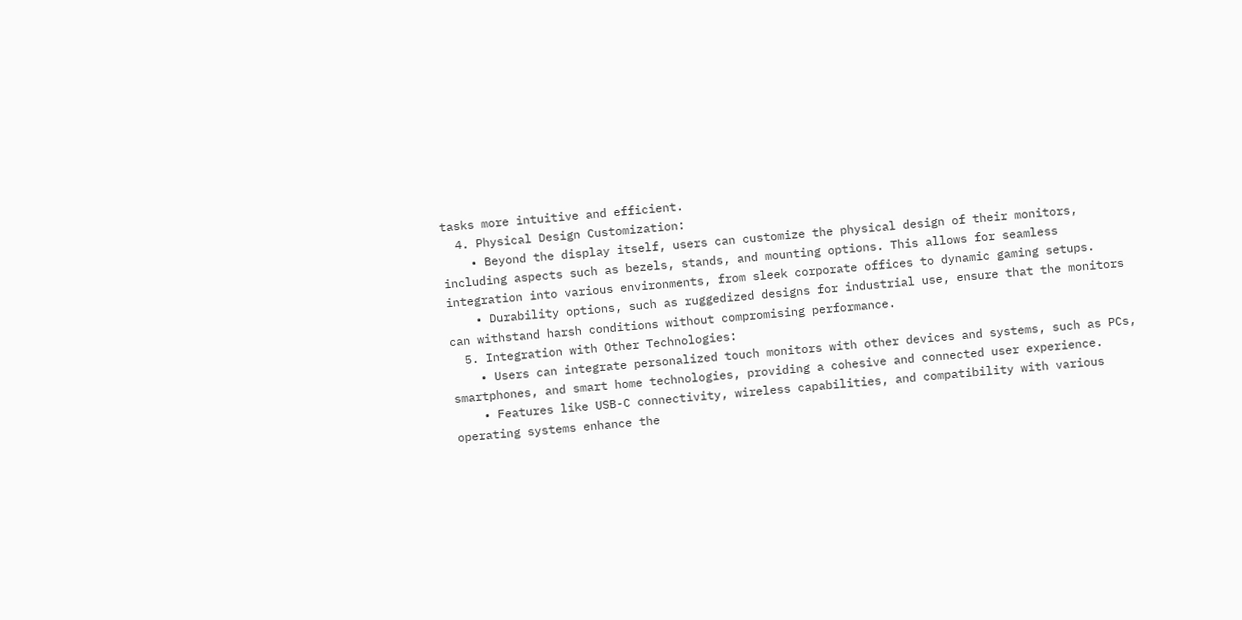tasks more intuitive and efficient.
  4. Physical Design Customization:
    • Beyond the display itself, users can customize the physical design of their monitors, including aspects such as bezels, stands, and mounting options. This allows for seamless integration into various environments, from sleek corporate offices to dynamic gaming setups.
    • Durability options, such as ruggedized designs for industrial use, ensure that the monitors can withstand harsh conditions without compromising performance.
  5. Integration with Other Technologies:
    • Users can integrate personalized touch monitors with other devices and systems, such as PCs, smartphones, and smart home technologies, providing a cohesive and connected user experience.
    • Features like USB-C connectivity, wireless capabilities, and compatibility with various operating systems enhance the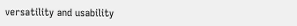versatility and usability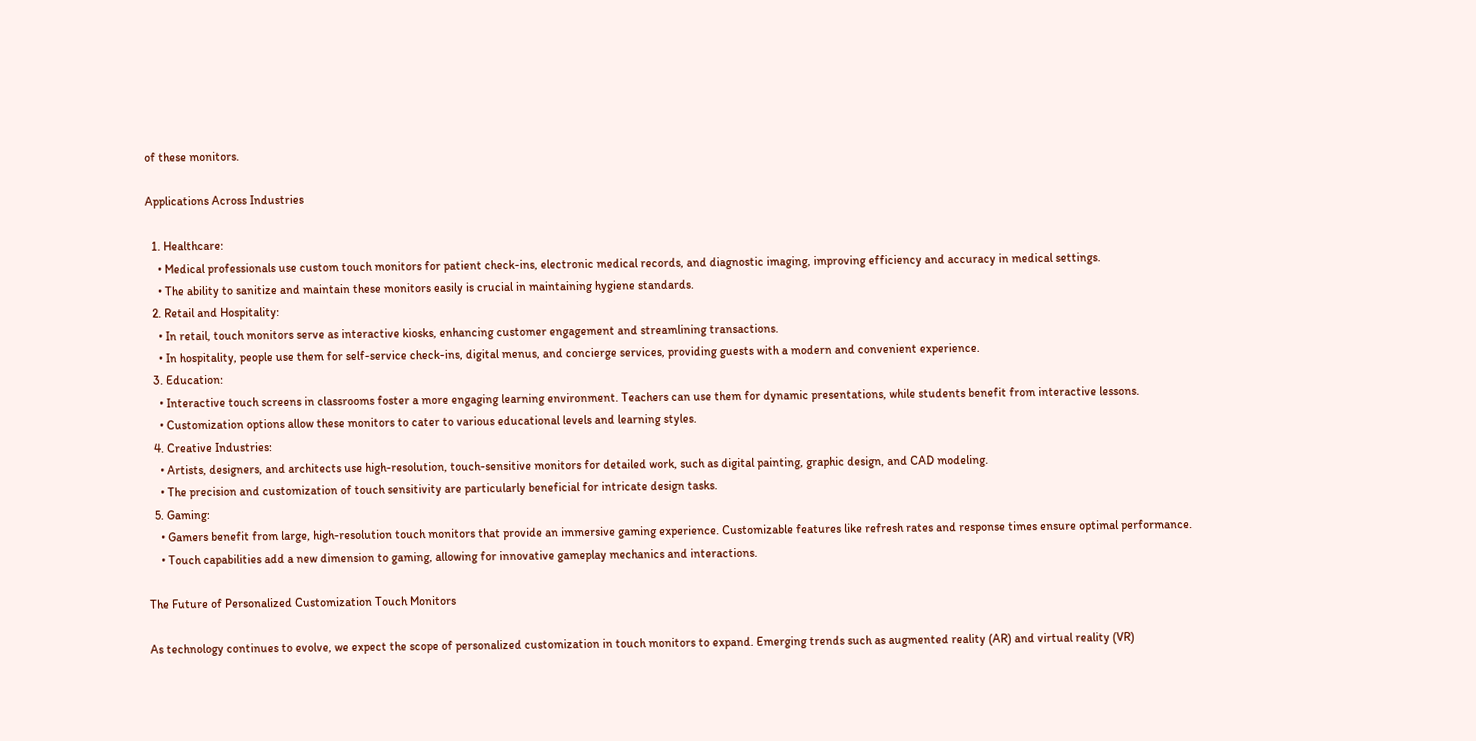of these monitors.

Applications Across Industries

  1. Healthcare:
    • Medical professionals use custom touch monitors for patient check-ins, electronic medical records, and diagnostic imaging, improving efficiency and accuracy in medical settings.
    • The ability to sanitize and maintain these monitors easily is crucial in maintaining hygiene standards.
  2. Retail and Hospitality:
    • In retail, touch monitors serve as interactive kiosks, enhancing customer engagement and streamlining transactions.
    • In hospitality, people use them for self-service check-ins, digital menus, and concierge services, providing guests with a modern and convenient experience.
  3. Education:
    • Interactive touch screens in classrooms foster a more engaging learning environment. Teachers can use them for dynamic presentations, while students benefit from interactive lessons.
    • Customization options allow these monitors to cater to various educational levels and learning styles.
  4. Creative Industries:
    • Artists, designers, and architects use high-resolution, touch-sensitive monitors for detailed work, such as digital painting, graphic design, and CAD modeling.
    • The precision and customization of touch sensitivity are particularly beneficial for intricate design tasks.
  5. Gaming:
    • Gamers benefit from large, high-resolution touch monitors that provide an immersive gaming experience. Customizable features like refresh rates and response times ensure optimal performance.
    • Touch capabilities add a new dimension to gaming, allowing for innovative gameplay mechanics and interactions.

The Future of Personalized Customization Touch Monitors

As technology continues to evolve, we expect the scope of personalized customization in touch monitors to expand. Emerging trends such as augmented reality (AR) and virtual reality (VR)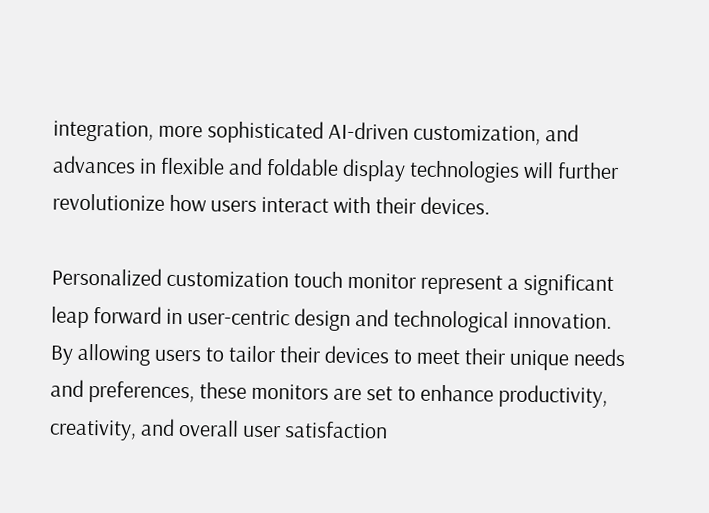integration, more sophisticated AI-driven customization, and advances in flexible and foldable display technologies will further revolutionize how users interact with their devices.

Personalized customization touch monitor represent a significant leap forward in user-centric design and technological innovation. By allowing users to tailor their devices to meet their unique needs and preferences, these monitors are set to enhance productivity, creativity, and overall user satisfaction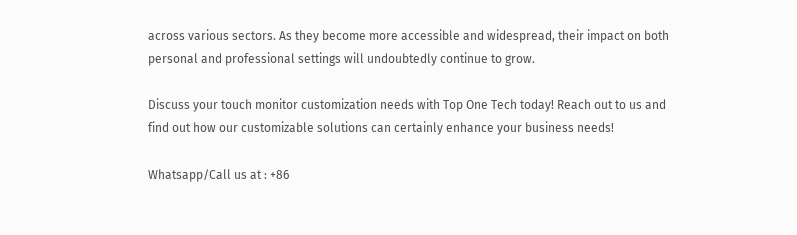across various sectors. As they become more accessible and widespread, their impact on both personal and professional settings will undoubtedly continue to grow.

Discuss your touch monitor customization needs with Top One Tech today! Reach out to us and find out how our customizable solutions can certainly enhance your business needs!

Whatsapp/Call us at : +86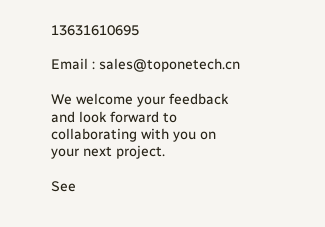13631610695

Email : sales@toponetech.cn

We welcome your feedback and look forward to collaborating with you on your next project.

See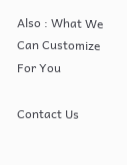Also : What We Can Customize For You

Contact Us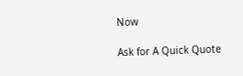Now

Ask for A Quick Quote